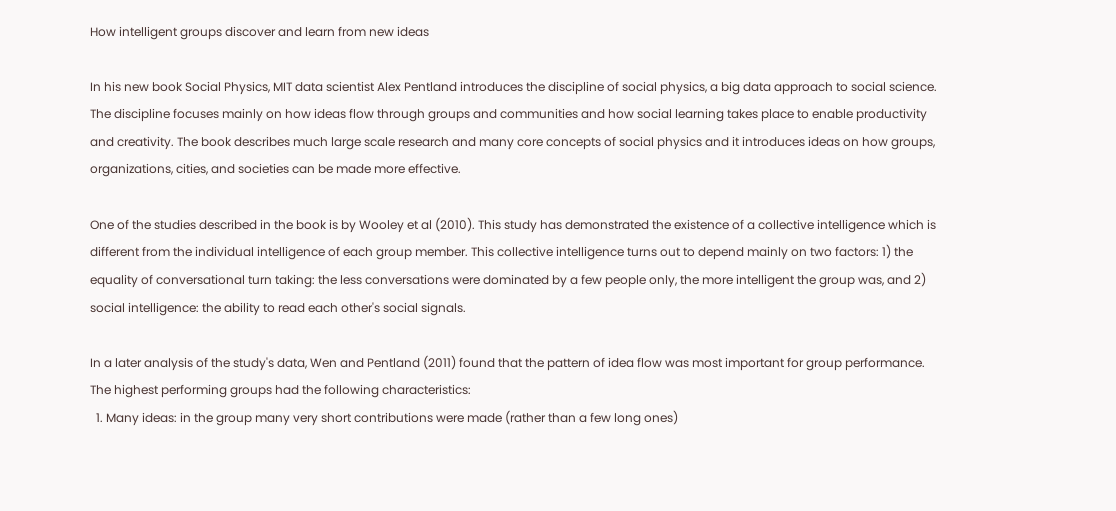How intelligent groups discover and learn from new ideas

In his new book Social Physics, MIT data scientist Alex Pentland introduces the discipline of social physics, a big data approach to social science. The discipline focuses mainly on how ideas flow through groups and communities and how social learning takes place to enable productivity and creativity. The book describes much large scale research and many core concepts of social physics and it introduces ideas on how groups, organizations, cities, and societies can be made more effective.

One of the studies described in the book is by Wooley et al (2010). This study has demonstrated the existence of a collective intelligence which is different from the individual intelligence of each group member. This collective intelligence turns out to depend mainly on two factors: 1) the equality of conversational turn taking: the less conversations were dominated by a few people only, the more intelligent the group was, and 2) social intelligence: the ability to read each other's social signals.

In a later analysis of the study's data, Wen and Pentland (2011) found that the pattern of idea flow was most important for group performance. The highest performing groups had the following characteristics:
  1. Many ideas: in the group many very short contributions were made (rather than a few long ones)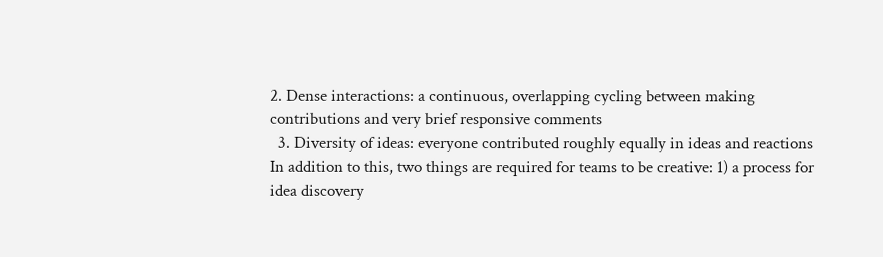2. Dense interactions: a continuous, overlapping cycling between making contributions and very brief responsive comments
  3. Diversity of ideas: everyone contributed roughly equally in ideas and reactions
In addition to this, two things are required for teams to be creative: 1) a process for idea discovery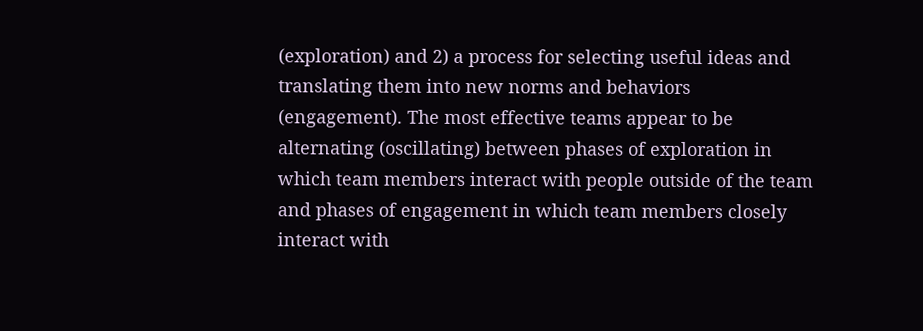(exploration) and 2) a process for selecting useful ideas and translating them into new norms and behaviors (engagement). The most effective teams appear to be alternating (oscillating) between phases of exploration in which team members interact with people outside of the team and phases of engagement in which team members closely interact with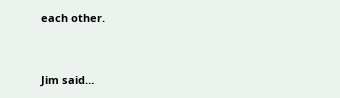each other.


Jim said…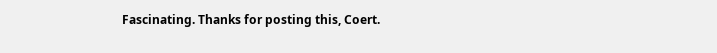Fascinating. Thanks for posting this, Coert.